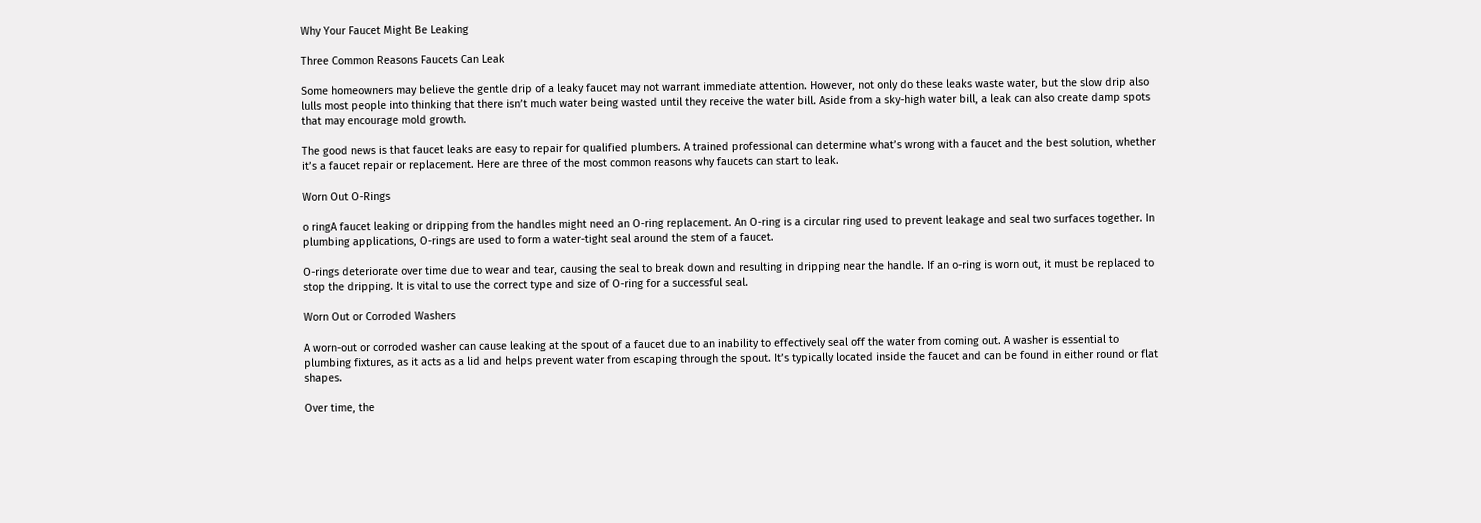Why Your Faucet Might Be Leaking

Three Common Reasons Faucets Can Leak

Some homeowners may believe the gentle drip of a leaky faucet may not warrant immediate attention. However, not only do these leaks waste water, but the slow drip also lulls most people into thinking that there isn’t much water being wasted until they receive the water bill. Aside from a sky-high water bill, a leak can also create damp spots that may encourage mold growth.

The good news is that faucet leaks are easy to repair for qualified plumbers. A trained professional can determine what’s wrong with a faucet and the best solution, whether it’s a faucet repair or replacement. Here are three of the most common reasons why faucets can start to leak.

Worn Out O-Rings

o ringA faucet leaking or dripping from the handles might need an O-ring replacement. An O-ring is a circular ring used to prevent leakage and seal two surfaces together. In plumbing applications, O-rings are used to form a water-tight seal around the stem of a faucet.

O-rings deteriorate over time due to wear and tear, causing the seal to break down and resulting in dripping near the handle. If an o-ring is worn out, it must be replaced to stop the dripping. It is vital to use the correct type and size of O-ring for a successful seal.

Worn Out or Corroded Washers

A worn-out or corroded washer can cause leaking at the spout of a faucet due to an inability to effectively seal off the water from coming out. A washer is essential to plumbing fixtures, as it acts as a lid and helps prevent water from escaping through the spout. It’s typically located inside the faucet and can be found in either round or flat shapes.

Over time, the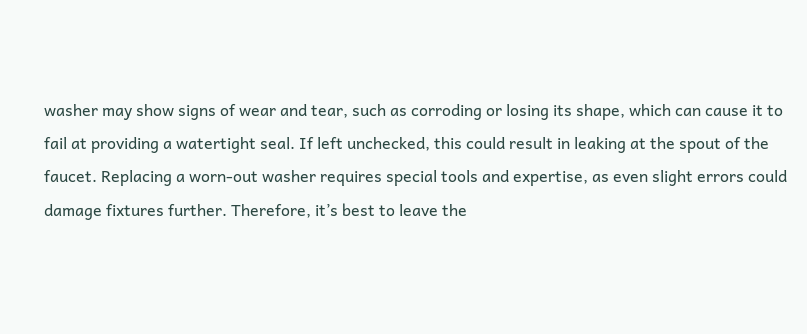washer may show signs of wear and tear, such as corroding or losing its shape, which can cause it to fail at providing a watertight seal. If left unchecked, this could result in leaking at the spout of the faucet. Replacing a worn-out washer requires special tools and expertise, as even slight errors could damage fixtures further. Therefore, it’s best to leave the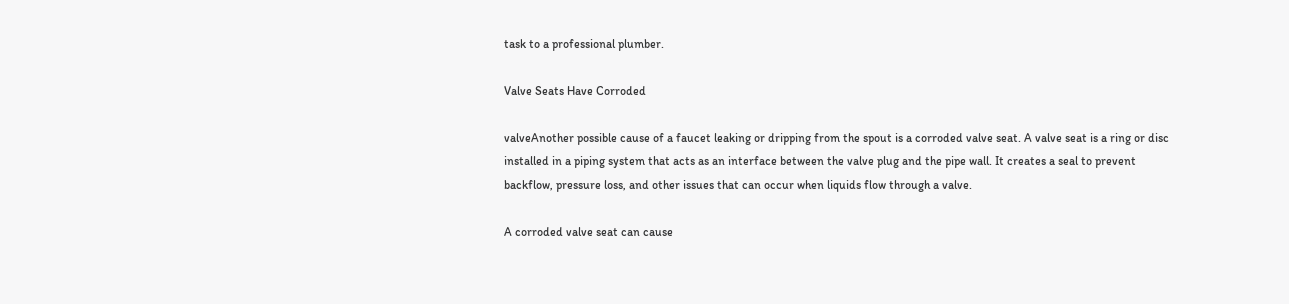task to a professional plumber.

Valve Seats Have Corroded

valveAnother possible cause of a faucet leaking or dripping from the spout is a corroded valve seat. A valve seat is a ring or disc installed in a piping system that acts as an interface between the valve plug and the pipe wall. It creates a seal to prevent backflow, pressure loss, and other issues that can occur when liquids flow through a valve.

A corroded valve seat can cause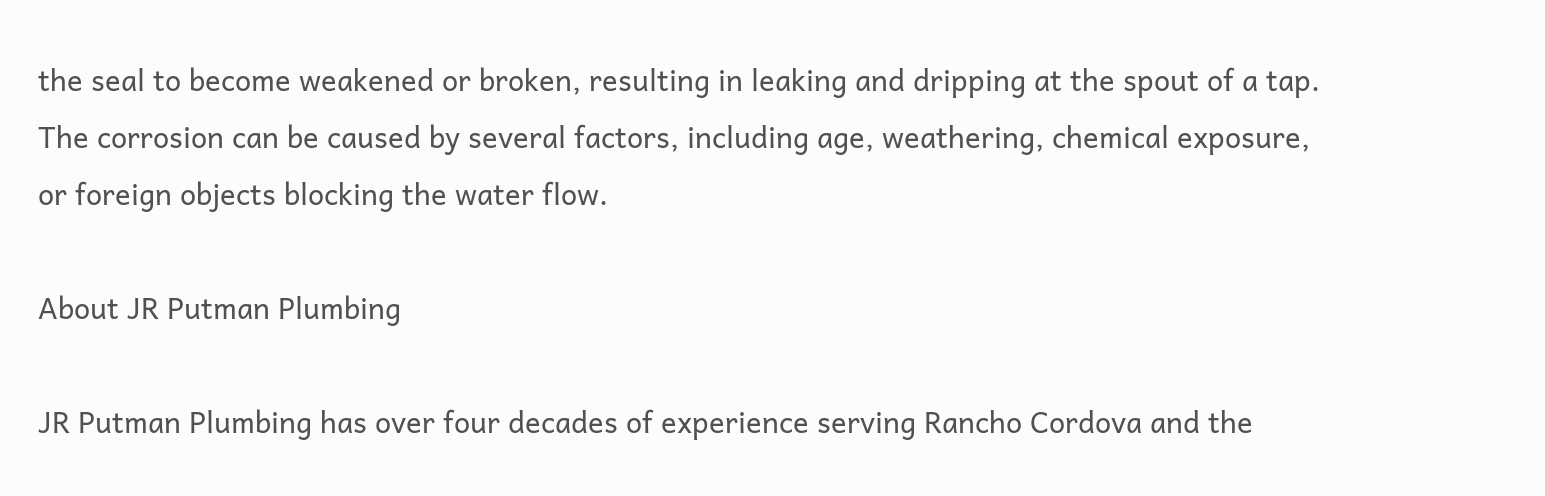the seal to become weakened or broken, resulting in leaking and dripping at the spout of a tap. The corrosion can be caused by several factors, including age, weathering, chemical exposure, or foreign objects blocking the water flow.

About JR Putman Plumbing

JR Putman Plumbing has over four decades of experience serving Rancho Cordova and the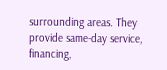surrounding areas. They provide same-day service, financing,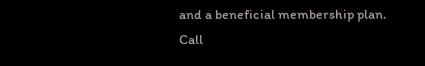and a beneficial membership plan. Call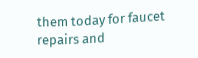them today for faucet repairs and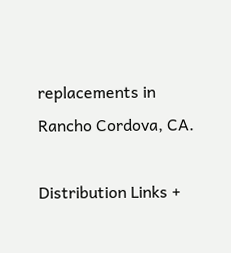replacements in Rancho Cordova, CA.

Distribution Links +